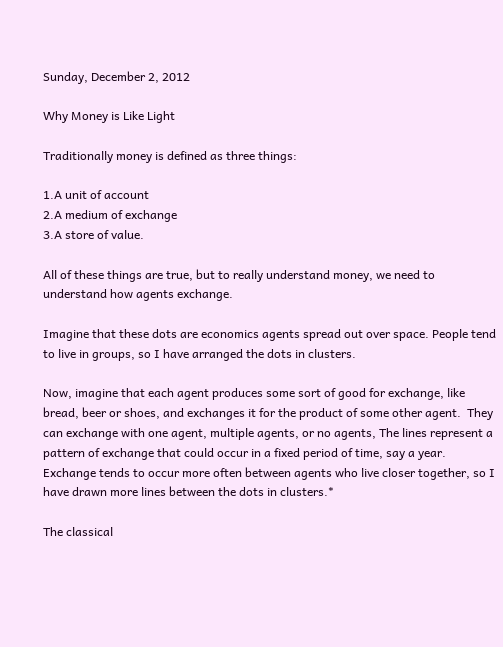Sunday, December 2, 2012

Why Money is Like Light

Traditionally money is defined as three things:

1.A unit of account
2.A medium of exchange
3.A store of value.

All of these things are true, but to really understand money, we need to understand how agents exchange.

Imagine that these dots are economics agents spread out over space. People tend to live in groups, so I have arranged the dots in clusters.

Now, imagine that each agent produces some sort of good for exchange, like bread, beer or shoes, and exchanges it for the product of some other agent.  They can exchange with one agent, multiple agents, or no agents, The lines represent a pattern of exchange that could occur in a fixed period of time, say a year. Exchange tends to occur more often between agents who live closer together, so I have drawn more lines between the dots in clusters.*

The classical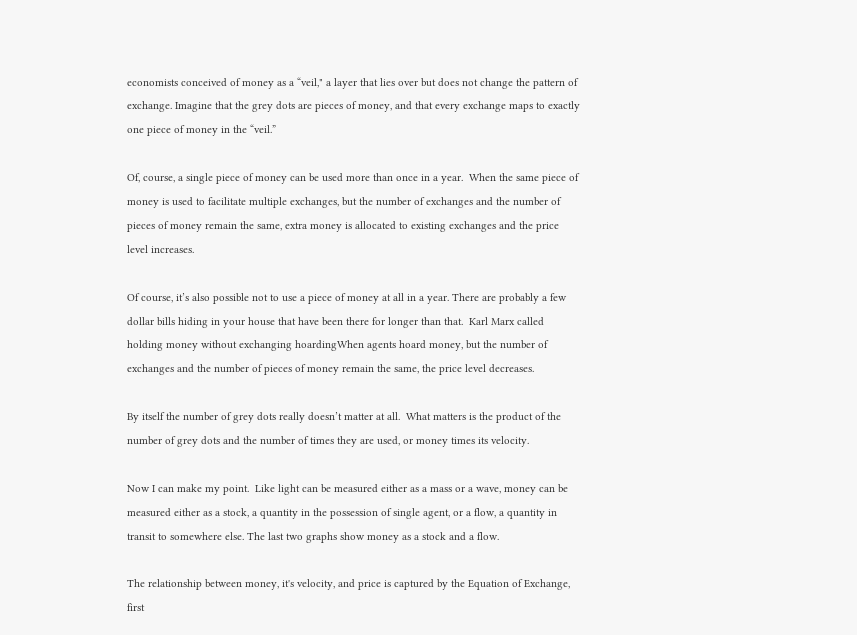economists conceived of money as a “veil," a layer that lies over but does not change the pattern of exchange. Imagine that the grey dots are pieces of money, and that every exchange maps to exactly one piece of money in the “veil.”

Of, course, a single piece of money can be used more than once in a year.  When the same piece of money is used to facilitate multiple exchanges, but the number of exchanges and the number of pieces of money remain the same, extra money is allocated to existing exchanges and the price level increases.

Of course, it’s also possible not to use a piece of money at all in a year. There are probably a few dollar bills hiding in your house that have been there for longer than that.  Karl Marx called holding money without exchanging hoardingWhen agents hoard money, but the number of exchanges and the number of pieces of money remain the same, the price level decreases.

By itself the number of grey dots really doesn’t matter at all.  What matters is the product of the number of grey dots and the number of times they are used, or money times its velocity.

Now I can make my point.  Like light can be measured either as a mass or a wave, money can be measured either as a stock, a quantity in the possession of single agent, or a flow, a quantity in transit to somewhere else. The last two graphs show money as a stock and a flow.

The relationship between money, it's velocity, and price is captured by the Equation of Exchange, first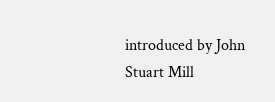introduced by John Stuart Mill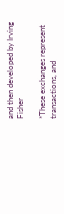and then developed by Irving Fisher

*These exchanges represent transactions, and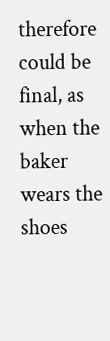therefore could be final, as when the baker wears the shoes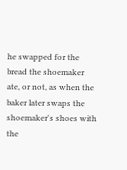he swapped for the bread the shoemaker ate, or not, as when the baker later swaps the shoemaker's shoes with the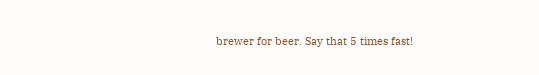brewer for beer. Say that 5 times fast!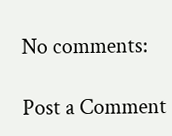No comments:

Post a Comment